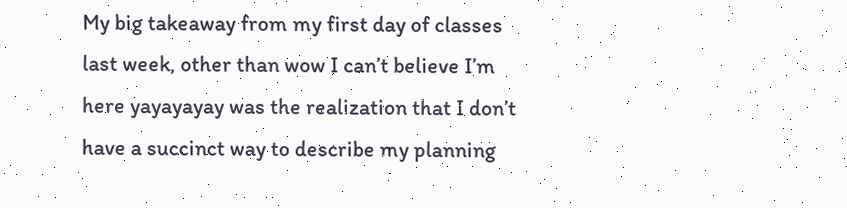My big takeaway from my first day of classes last week, other than wow I can’t believe I’m here yayayayay was the realization that I don’t have a succinct way to describe my planning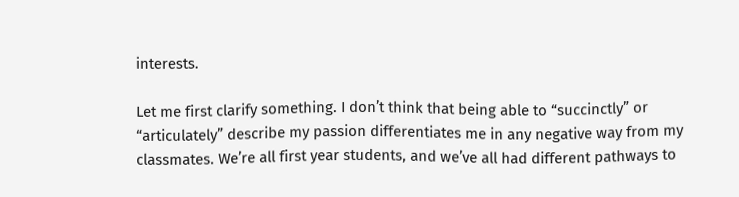interests.

Let me first clarify something. I don’t think that being able to “succinctly” or “articulately” describe my passion differentiates me in any negative way from my classmates. We’re all first year students, and we’ve all had different pathways to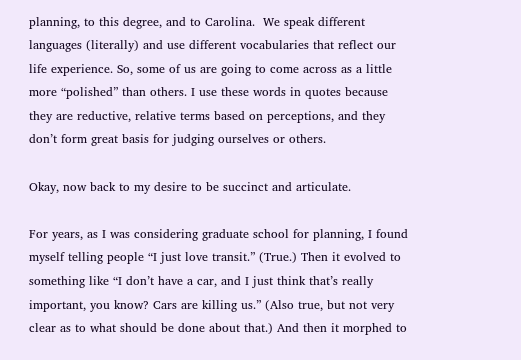planning, to this degree, and to Carolina.  We speak different languages (literally) and use different vocabularies that reflect our life experience. So, some of us are going to come across as a little more “polished” than others. I use these words in quotes because they are reductive, relative terms based on perceptions, and they don’t form great basis for judging ourselves or others.

Okay, now back to my desire to be succinct and articulate.

For years, as I was considering graduate school for planning, I found myself telling people “I just love transit.” (True.) Then it evolved to something like “I don’t have a car, and I just think that’s really important, you know? Cars are killing us.” (Also true, but not very clear as to what should be done about that.) And then it morphed to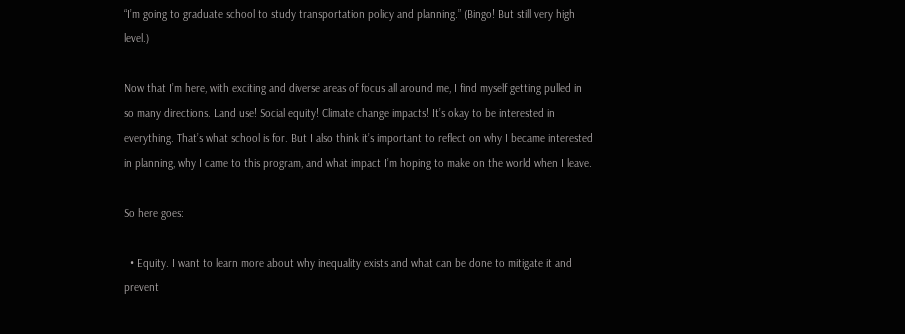“I’m going to graduate school to study transportation policy and planning.” (Bingo! But still very high level.)

Now that I’m here, with exciting and diverse areas of focus all around me, I find myself getting pulled in so many directions. Land use! Social equity! Climate change impacts! It’s okay to be interested in everything. That’s what school is for. But I also think it’s important to reflect on why I became interested in planning, why I came to this program, and what impact I’m hoping to make on the world when I leave.

So here goes:

  • Equity. I want to learn more about why inequality exists and what can be done to mitigate it and prevent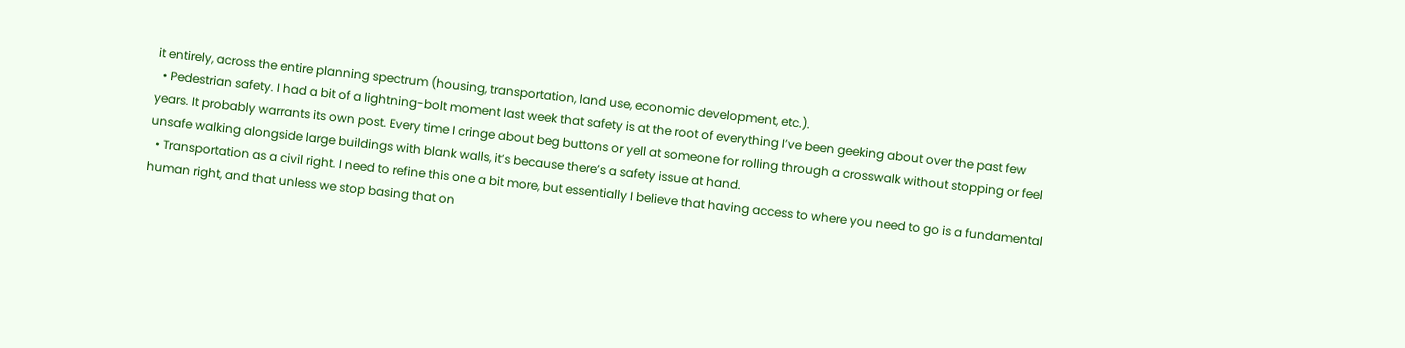it entirely, across the entire planning spectrum (housing, transportation, land use, economic development, etc.).
  • Pedestrian safety. I had a bit of a lightning-bolt moment last week that safety is at the root of everything I’ve been geeking about over the past few years. It probably warrants its own post. Every time I cringe about beg buttons or yell at someone for rolling through a crosswalk without stopping or feel unsafe walking alongside large buildings with blank walls, it’s because there’s a safety issue at hand.
  • Transportation as a civil right. I need to refine this one a bit more, but essentially I believe that having access to where you need to go is a fundamental human right, and that unless we stop basing that on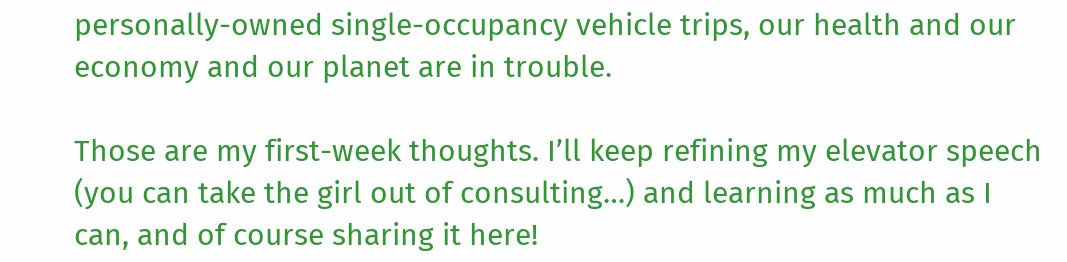personally-owned single-occupancy vehicle trips, our health and our economy and our planet are in trouble.

Those are my first-week thoughts. I’ll keep refining my elevator speech (you can take the girl out of consulting…) and learning as much as I can, and of course sharing it here!